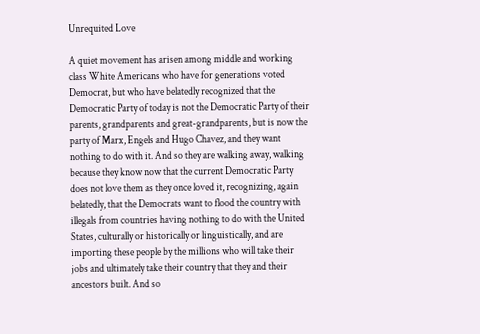Unrequited Love

A quiet movement has arisen among middle and working class White Americans who have for generations voted Democrat, but who have belatedly recognized that the Democratic Party of today is not the Democratic Party of their parents, grandparents and great-grandparents, but is now the party of Marx, Engels and Hugo Chavez, and they want nothing to do with it. And so they are walking away, walking because they know now that the current Democratic Party does not love them as they once loved it, recognizing, again belatedly, that the Democrats want to flood the country with illegals from countries having nothing to do with the United States, culturally or historically or linguistically, and are importing these people by the millions who will take their jobs and ultimately take their country that they and their ancestors built. And so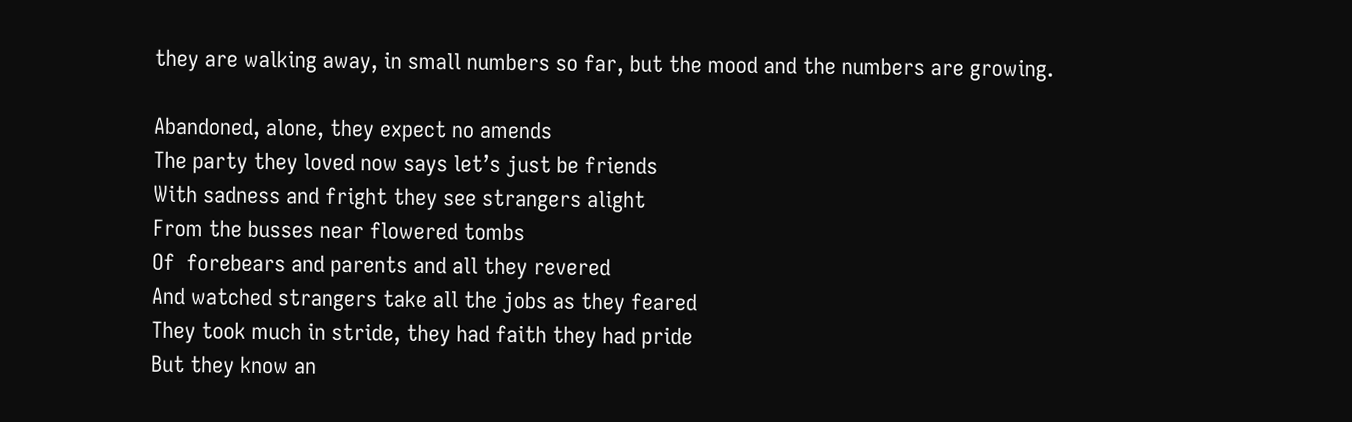they are walking away, in small numbers so far, but the mood and the numbers are growing.

Abandoned, alone, they expect no amends
The party they loved now says let’s just be friends
With sadness and fright they see strangers alight
From the busses near flowered tombs
Of  forebears and parents and all they revered
And watched strangers take all the jobs as they feared
They took much in stride, they had faith they had pride
But they know an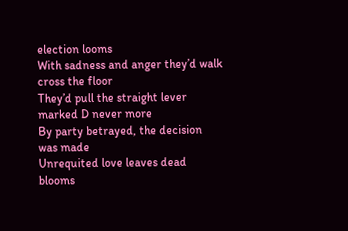election looms
With sadness and anger they’d walk cross the floor
They’d pull the straight lever marked D never more
By party betrayed, the decision was made
Unrequited love leaves dead blooms